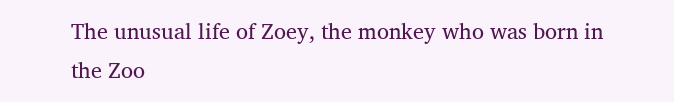The unusual life of Zoey, the monkey who was born in the Zoo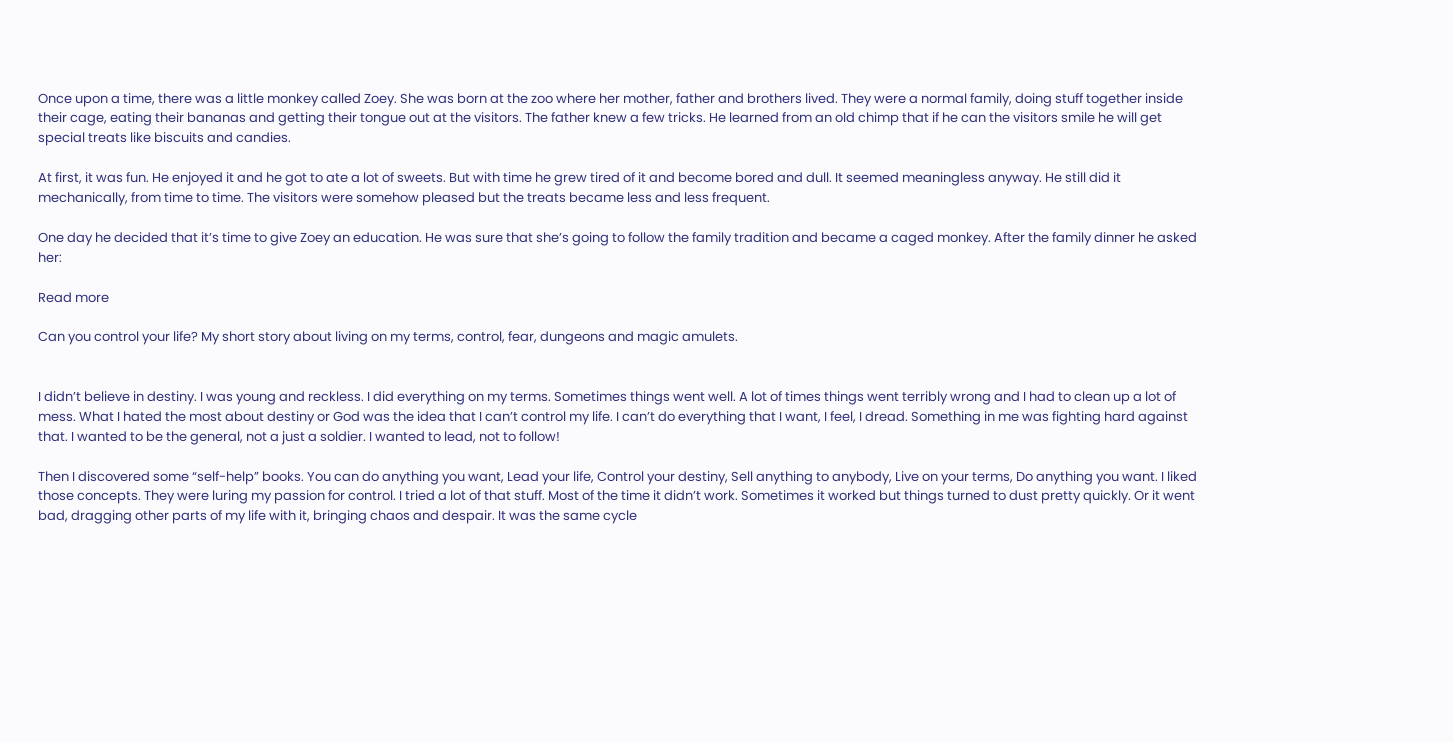Once upon a time, there was a little monkey called Zoey. She was born at the zoo where her mother, father and brothers lived. They were a normal family, doing stuff together inside their cage, eating their bananas and getting their tongue out at the visitors. The father knew a few tricks. He learned from an old chimp that if he can the visitors smile he will get special treats like biscuits and candies.

At first, it was fun. He enjoyed it and he got to ate a lot of sweets. But with time he grew tired of it and become bored and dull. It seemed meaningless anyway. He still did it mechanically, from time to time. The visitors were somehow pleased but the treats became less and less frequent.

One day he decided that it’s time to give Zoey an education. He was sure that she’s going to follow the family tradition and became a caged monkey. After the family dinner he asked her:

Read more

Can you control your life? My short story about living on my terms, control, fear, dungeons and magic amulets.


I didn’t believe in destiny. I was young and reckless. I did everything on my terms. Sometimes things went well. A lot of times things went terribly wrong and I had to clean up a lot of mess. What I hated the most about destiny or God was the idea that I can’t control my life. I can’t do everything that I want, I feel, I dread. Something in me was fighting hard against that. I wanted to be the general, not a just a soldier. I wanted to lead, not to follow!

Then I discovered some “self-help” books. You can do anything you want, Lead your life, Control your destiny, Sell anything to anybody, Live on your terms, Do anything you want. I liked those concepts. They were luring my passion for control. I tried a lot of that stuff. Most of the time it didn’t work. Sometimes it worked but things turned to dust pretty quickly. Or it went bad, dragging other parts of my life with it, bringing chaos and despair. It was the same cycle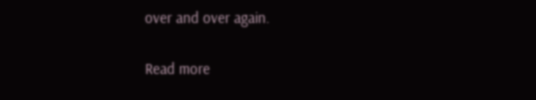over and over again.

Read more